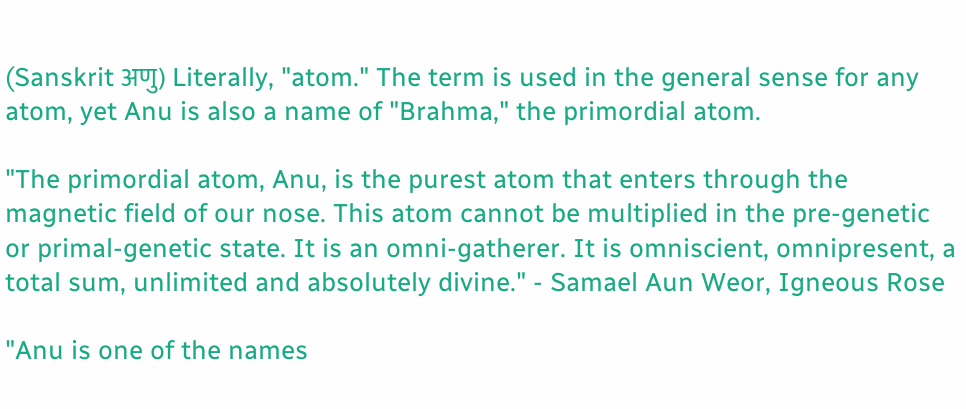(Sanskrit अणु) Literally, "atom." The term is used in the general sense for any atom, yet Anu is also a name of "Brahma," the primordial atom.

"The primordial atom, Anu, is the purest atom that enters through the magnetic field of our nose. This atom cannot be multiplied in the pre-genetic or primal-genetic state. It is an omni-gatherer. It is omniscient, omnipresent, a total sum, unlimited and absolutely divine." - Samael Aun Weor, Igneous Rose

"Anu is one of the names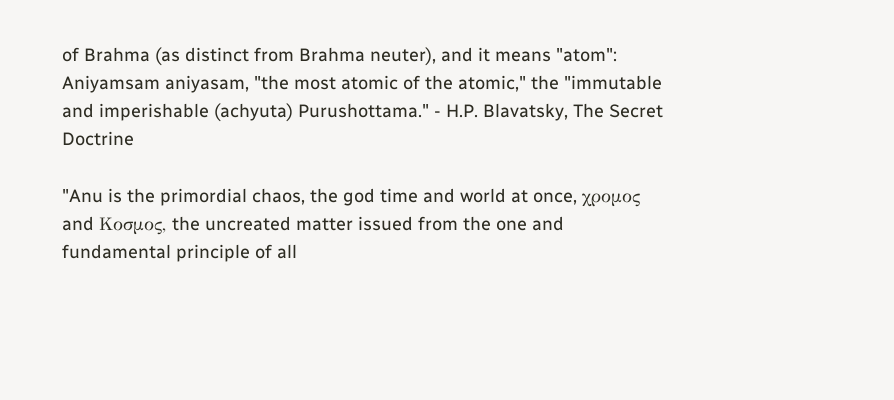of Brahma (as distinct from Brahma neuter), and it means "atom": Aniyamsam aniyasam, "the most atomic of the atomic," the "immutable and imperishable (achyuta) Purushottama." - H.P. Blavatsky, The Secret Doctrine

"Anu is the primordial chaos, the god time and world at once, χρομος and Κοσμος, the uncreated matter issued from the one and fundamental principle of all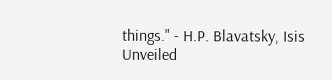things." - H.P. Blavatsky, Isis Unveiled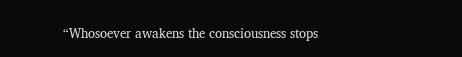“Whosoever awakens the consciousness stops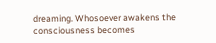dreaming. Whosoever awakens the consciousness becomes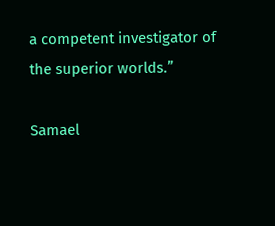a competent investigator of the superior worlds.”

Samael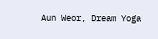Aun Weor, Dream Yoga